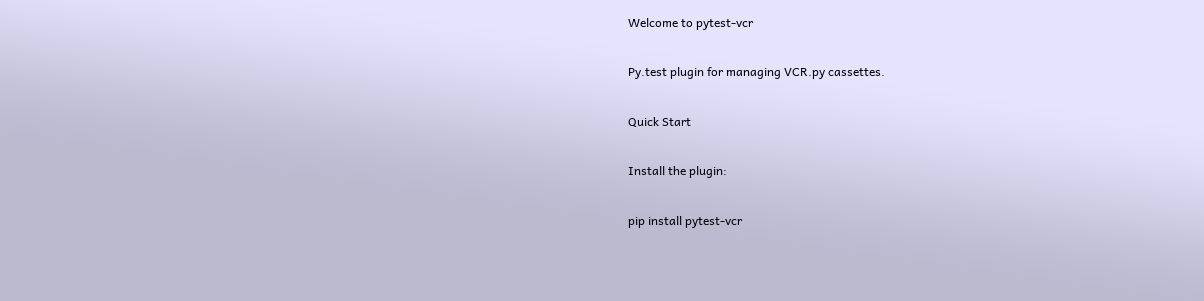Welcome to pytest-vcr

Py.test plugin for managing VCR.py cassettes.

Quick Start

Install the plugin:

pip install pytest-vcr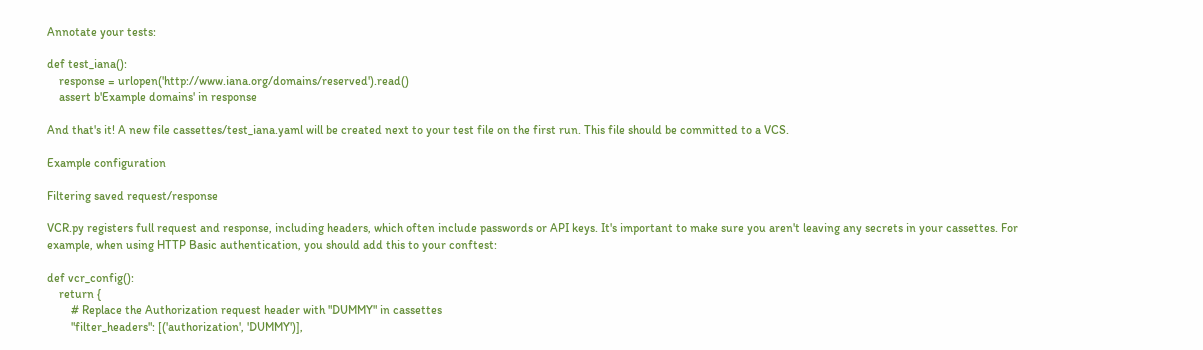Annotate your tests:

def test_iana():
    response = urlopen('http://www.iana.org/domains/reserved').read()
    assert b'Example domains' in response

And that's it! A new file cassettes/test_iana.yaml will be created next to your test file on the first run. This file should be committed to a VCS.

Example configuration

Filtering saved request/response

VCR.py registers full request and response, including headers, which often include passwords or API keys. It's important to make sure you aren't leaving any secrets in your cassettes. For example, when using HTTP Basic authentication, you should add this to your conftest:

def vcr_config():
    return {
        # Replace the Authorization request header with "DUMMY" in cassettes
        "filter_headers": [('authorization', 'DUMMY')],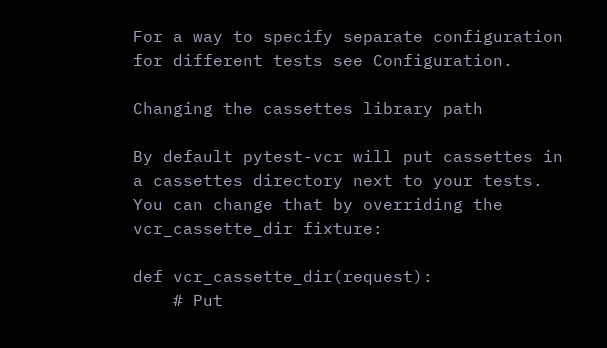For a way to specify separate configuration for different tests see Configuration.

Changing the cassettes library path

By default pytest-vcr will put cassettes in a cassettes directory next to your tests. You can change that by overriding the vcr_cassette_dir fixture:

def vcr_cassette_dir(request):
    # Put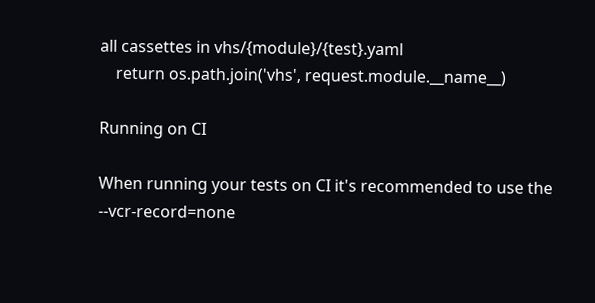all cassettes in vhs/{module}/{test}.yaml
    return os.path.join('vhs', request.module.__name__)

Running on CI

When running your tests on CI it's recommended to use the --vcr-record=none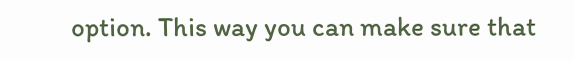option. This way you can make sure that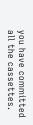you have committed all the cassettes.